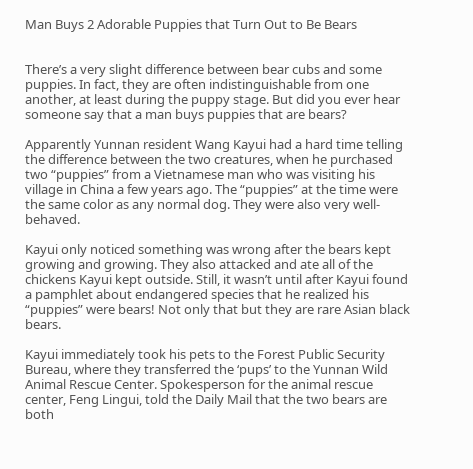Man Buys 2 Adorable Puppies that Turn Out to Be Bears


There’s a very slight difference between bear cubs and some puppies. In fact, they are often indistinguishable from one another, at least during the puppy stage. But did you ever hear someone say that a man buys puppies that are bears?

Apparently Yunnan resident Wang Kayui had a hard time telling the difference between the two creatures, when he purchased two “puppies” from a Vietnamese man who was visiting his village in China a few years ago. The “puppies” at the time were the same color as any normal dog. They were also very well-behaved.

Kayui only noticed something was wrong after the bears kept growing and growing. They also attacked and ate all of the chickens Kayui kept outside. Still, it wasn’t until after Kayui found a pamphlet about endangered species that he realized his “puppies” were bears! Not only that but they are rare Asian black bears.

Kayui immediately took his pets to the Forest Public Security Bureau, where they transferred the ‘pups’ to the Yunnan Wild Animal Rescue Center. Spokesperson for the animal rescue center, Feng Lingui, told the Daily Mail that the two bears are both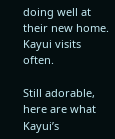doing well at their new home. Kayui visits often.

Still adorable, here are what Kayui’s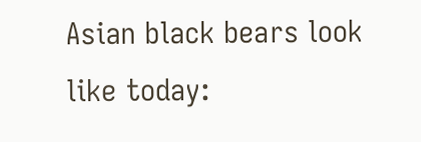Asian black bears look like today: